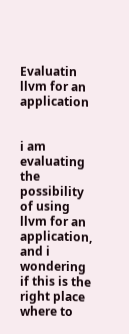Evaluatin llvm for an application


i am evaluating the possibility of using llvm for an application,
and i wondering if this is the right place where to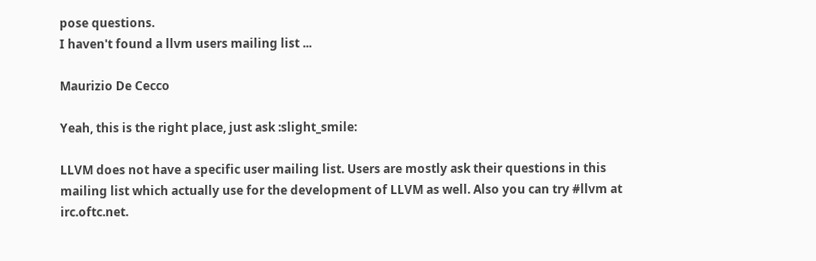pose questions.
I haven't found a llvm users mailing list ...

Maurizio De Cecco

Yeah, this is the right place, just ask :slight_smile:

LLVM does not have a specific user mailing list. Users are mostly ask their questions in this mailing list which actually use for the development of LLVM as well. Also you can try #llvm at irc.oftc.net.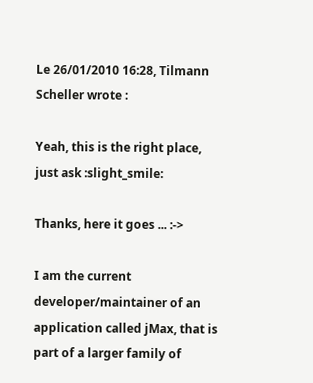Le 26/01/2010 16:28, Tilmann Scheller wrote :

Yeah, this is the right place, just ask :slight_smile:

Thanks, here it goes ... :->

I am the current developer/maintainer of an application called jMax, that is part of a larger family of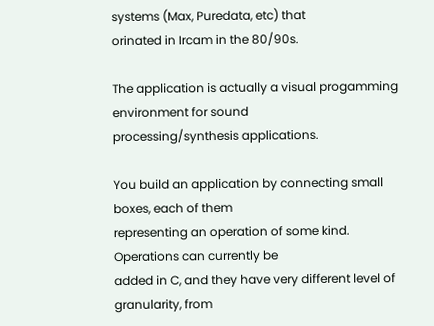systems (Max, Puredata, etc) that
orinated in Ircam in the 80/90s.

The application is actually a visual progamming environment for sound
processing/synthesis applications.

You build an application by connecting small boxes, each of them
representing an operation of some kind. Operations can currently be
added in C, and they have very different level of granularity, from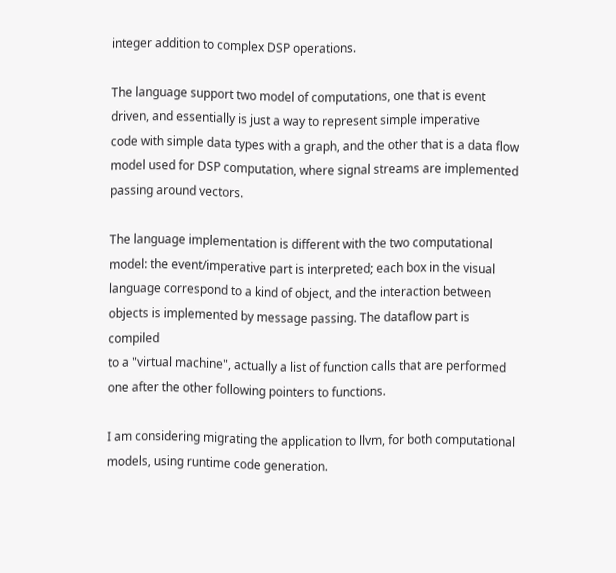integer addition to complex DSP operations.

The language support two model of computations, one that is event driven, and essentially is just a way to represent simple imperative
code with simple data types with a graph, and the other that is a data flow model used for DSP computation, where signal streams are implemented passing around vectors.

The language implementation is different with the two computational
model: the event/imperative part is interpreted; each box in the visual
language correspond to a kind of object, and the interaction between objects is implemented by message passing. The dataflow part is compiled
to a "virtual machine", actually a list of function calls that are performed one after the other following pointers to functions.

I am considering migrating the application to llvm, for both computational models, using runtime code generation.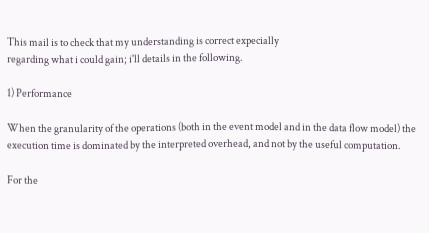This mail is to check that my understanding is correct expecially
regarding what i could gain; i'll details in the following.

1) Performance

When the granularity of the operations (both in the event model and in the data flow model) the execution time is dominated by the interpreted overhead, and not by the useful computation.

For the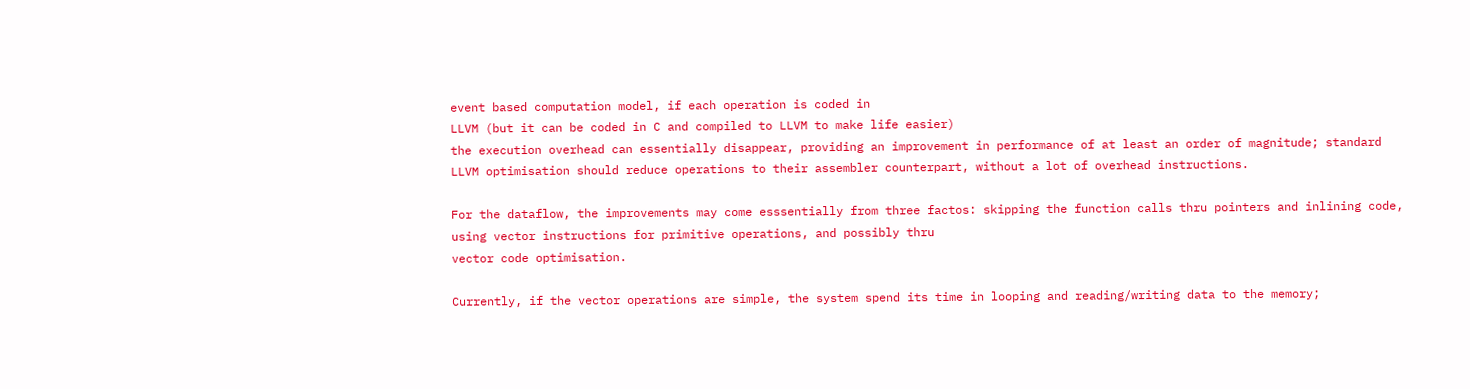event based computation model, if each operation is coded in
LLVM (but it can be coded in C and compiled to LLVM to make life easier)
the execution overhead can essentially disappear, providing an improvement in performance of at least an order of magnitude; standard
LLVM optimisation should reduce operations to their assembler counterpart, without a lot of overhead instructions.

For the dataflow, the improvements may come esssentially from three factos: skipping the function calls thru pointers and inlining code,
using vector instructions for primitive operations, and possibly thru
vector code optimisation.

Currently, if the vector operations are simple, the system spend its time in looping and reading/writing data to the memory;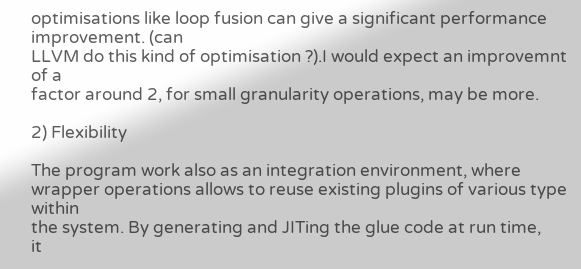optimisations like loop fusion can give a significant performance improvement. (can
LLVM do this kind of optimisation ?).I would expect an improvemnt of a
factor around 2, for small granularity operations, may be more.

2) Flexibility

The program work also as an integration environment, where wrapper operations allows to reuse existing plugins of various type within
the system. By generating and JITing the glue code at run time,
it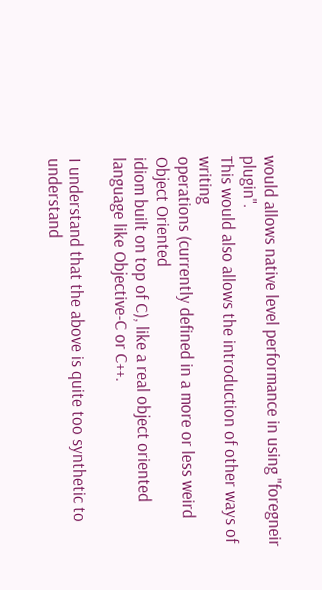would allows native level performance in using "foregneir plugin".
This would also allows the introduction of other ways of writing
operations (currently defined in a more or less weird Object Oriented
idiom built on top of C), like a real object oriented language like Objective-C or C++.

I understand that the above is quite too synthetic to understand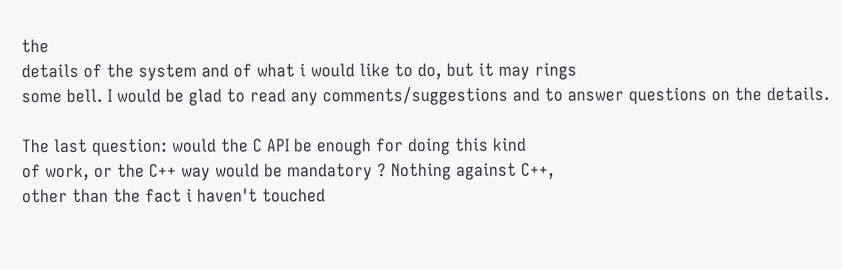the
details of the system and of what i would like to do, but it may rings
some bell. I would be glad to read any comments/suggestions and to answer questions on the details.

The last question: would the C API be enough for doing this kind
of work, or the C++ way would be mandatory ? Nothing against C++,
other than the fact i haven't touched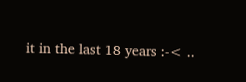it in the last 18 years :-< ..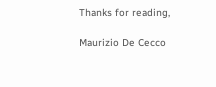Thanks for reading,

Maurizio De Cecco